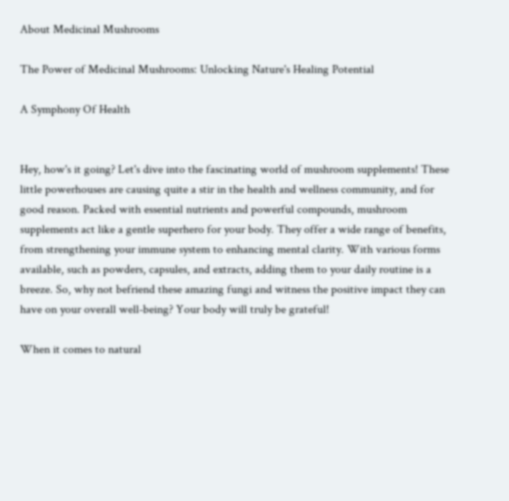About Medicinal Mushrooms

The Power of Medicinal Mushrooms: Unlocking Nature's Healing Potential

A Symphony Of Health


Hey, how's it going? Let's dive into the fascinating world of mushroom supplements! These little powerhouses are causing quite a stir in the health and wellness community, and for good reason. Packed with essential nutrients and powerful compounds, mushroom supplements act like a gentle superhero for your body. They offer a wide range of benefits, from strengthening your immune system to enhancing mental clarity. With various forms available, such as powders, capsules, and extracts, adding them to your daily routine is a breeze. So, why not befriend these amazing fungi and witness the positive impact they can have on your overall well-being? Your body will truly be grateful!

When it comes to natural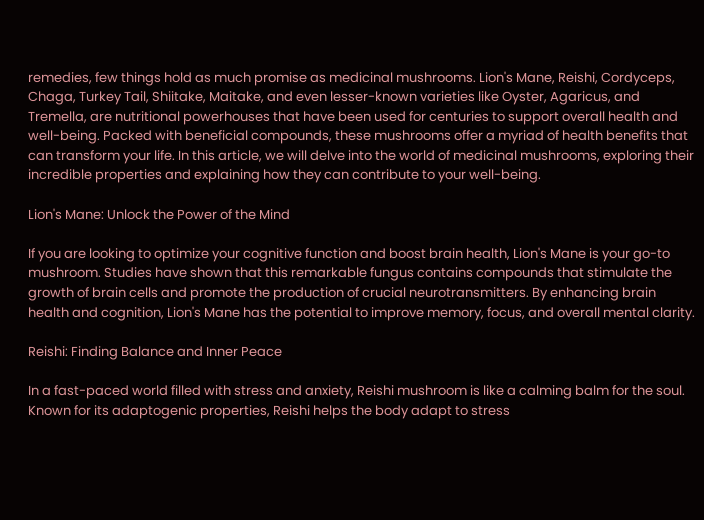remedies, few things hold as much promise as medicinal mushrooms. Lion's Mane, Reishi, Cordyceps, Chaga, Turkey Tail, Shiitake, Maitake, and even lesser-known varieties like Oyster, Agaricus, and Tremella, are nutritional powerhouses that have been used for centuries to support overall health and well-being. Packed with beneficial compounds, these mushrooms offer a myriad of health benefits that can transform your life. In this article, we will delve into the world of medicinal mushrooms, exploring their incredible properties and explaining how they can contribute to your well-being.

Lion's Mane: Unlock the Power of the Mind

If you are looking to optimize your cognitive function and boost brain health, Lion's Mane is your go-to mushroom. Studies have shown that this remarkable fungus contains compounds that stimulate the growth of brain cells and promote the production of crucial neurotransmitters. By enhancing brain health and cognition, Lion's Mane has the potential to improve memory, focus, and overall mental clarity.

Reishi: Finding Balance and Inner Peace

In a fast-paced world filled with stress and anxiety, Reishi mushroom is like a calming balm for the soul. Known for its adaptogenic properties, Reishi helps the body adapt to stress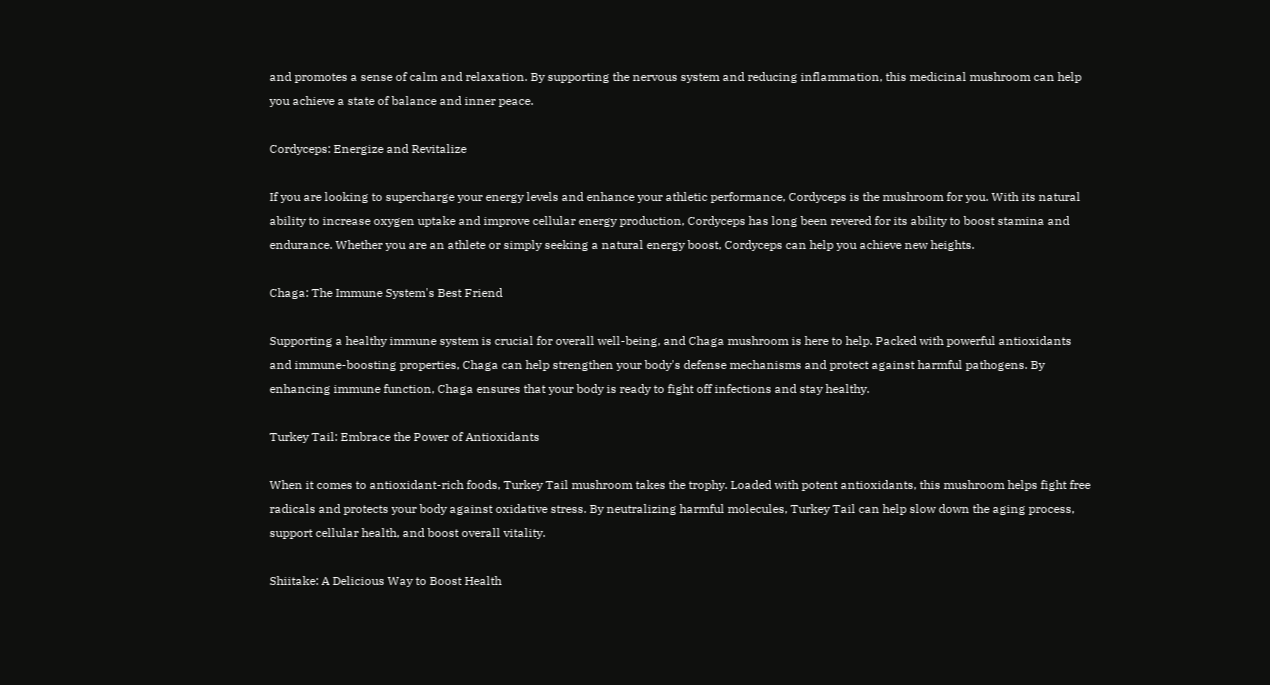and promotes a sense of calm and relaxation. By supporting the nervous system and reducing inflammation, this medicinal mushroom can help you achieve a state of balance and inner peace.

Cordyceps: Energize and Revitalize

If you are looking to supercharge your energy levels and enhance your athletic performance, Cordyceps is the mushroom for you. With its natural ability to increase oxygen uptake and improve cellular energy production, Cordyceps has long been revered for its ability to boost stamina and endurance. Whether you are an athlete or simply seeking a natural energy boost, Cordyceps can help you achieve new heights.

Chaga: The Immune System's Best Friend

Supporting a healthy immune system is crucial for overall well-being, and Chaga mushroom is here to help. Packed with powerful antioxidants and immune-boosting properties, Chaga can help strengthen your body's defense mechanisms and protect against harmful pathogens. By enhancing immune function, Chaga ensures that your body is ready to fight off infections and stay healthy.

Turkey Tail: Embrace the Power of Antioxidants

When it comes to antioxidant-rich foods, Turkey Tail mushroom takes the trophy. Loaded with potent antioxidants, this mushroom helps fight free radicals and protects your body against oxidative stress. By neutralizing harmful molecules, Turkey Tail can help slow down the aging process, support cellular health, and boost overall vitality.

Shiitake: A Delicious Way to Boost Health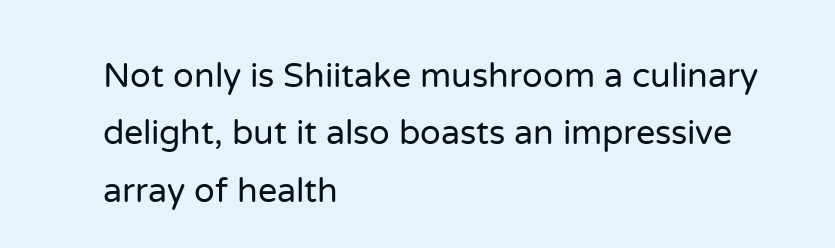Not only is Shiitake mushroom a culinary delight, but it also boasts an impressive array of health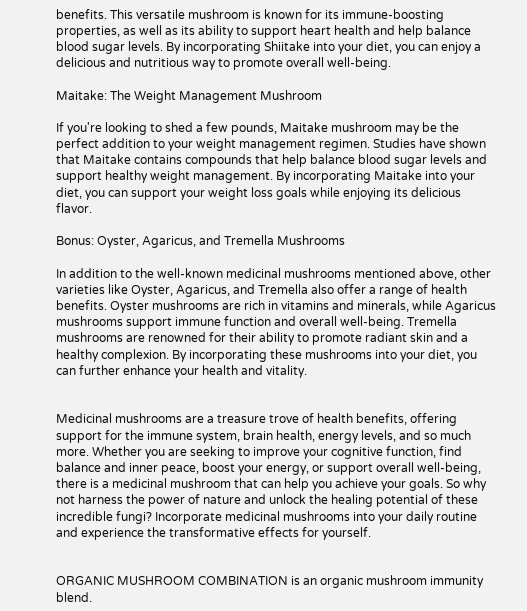benefits. This versatile mushroom is known for its immune-boosting properties, as well as its ability to support heart health and help balance blood sugar levels. By incorporating Shiitake into your diet, you can enjoy a delicious and nutritious way to promote overall well-being.

Maitake: The Weight Management Mushroom

If you're looking to shed a few pounds, Maitake mushroom may be the perfect addition to your weight management regimen. Studies have shown that Maitake contains compounds that help balance blood sugar levels and support healthy weight management. By incorporating Maitake into your diet, you can support your weight loss goals while enjoying its delicious flavor.

Bonus: Oyster, Agaricus, and Tremella Mushrooms

In addition to the well-known medicinal mushrooms mentioned above, other varieties like Oyster, Agaricus, and Tremella also offer a range of health benefits. Oyster mushrooms are rich in vitamins and minerals, while Agaricus mushrooms support immune function and overall well-being. Tremella mushrooms are renowned for their ability to promote radiant skin and a healthy complexion. By incorporating these mushrooms into your diet, you can further enhance your health and vitality.


Medicinal mushrooms are a treasure trove of health benefits, offering support for the immune system, brain health, energy levels, and so much more. Whether you are seeking to improve your cognitive function, find balance and inner peace, boost your energy, or support overall well-being, there is a medicinal mushroom that can help you achieve your goals. So why not harness the power of nature and unlock the healing potential of these incredible fungi? Incorporate medicinal mushrooms into your daily routine and experience the transformative effects for yourself.


ORGANIC MUSHROOM COMBINATION is an organic mushroom immunity blend.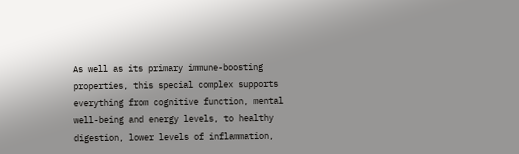As well as its primary immune-boosting properties, this special complex supports everything from cognitive function, mental well-being and energy levels, to healthy digestion, lower levels of inflammation,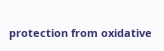protection from oxidative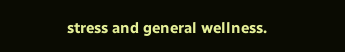stress and general wellness.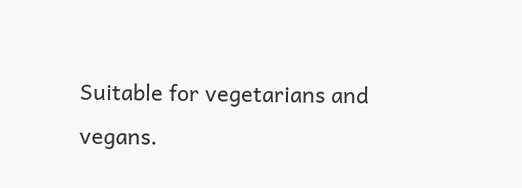Suitable for vegetarians and vegans.